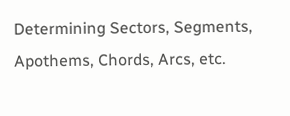Determining Sectors, Segments, Apothems, Chords, Arcs, etc.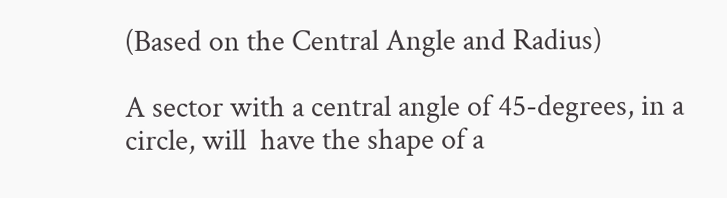(Based on the Central Angle and Radius)

A sector with a central angle of 45-degrees, in a circle, will  have the shape of a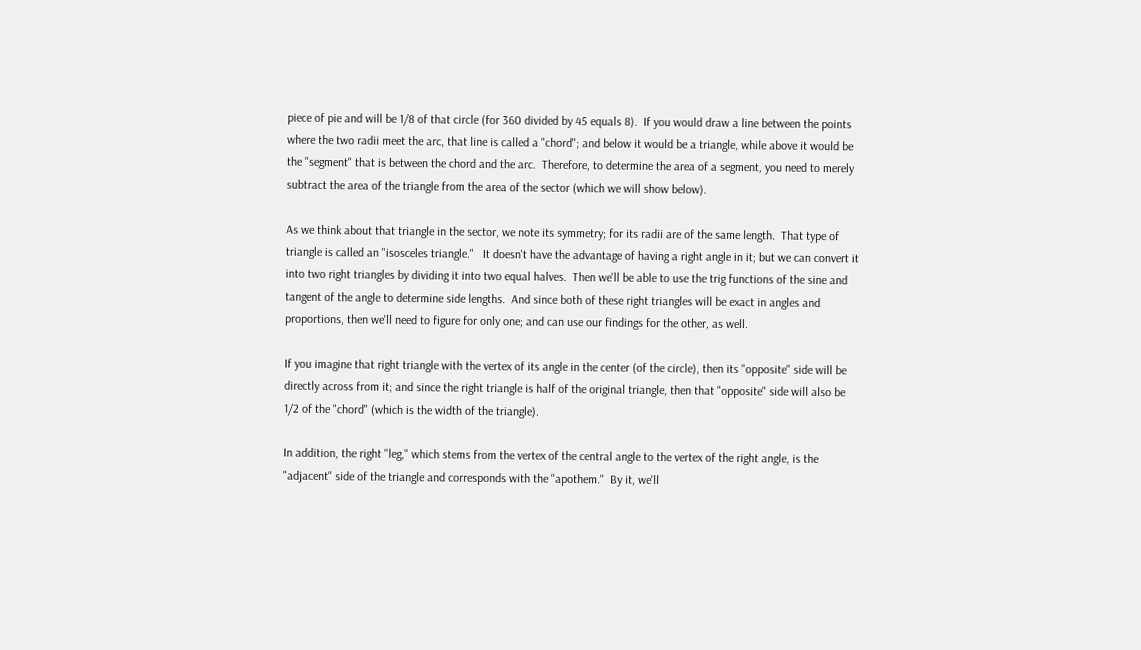piece of pie and will be 1/8 of that circle (for 360 divided by 45 equals 8).  If you would draw a line between the points where the two radii meet the arc, that line is called a "chord"; and below it would be a triangle, while above it would be the "segment" that is between the chord and the arc.  Therefore, to determine the area of a segment, you need to merely subtract the area of the triangle from the area of the sector (which we will show below).

As we think about that triangle in the sector, we note its symmetry; for its radii are of the same length.  That type of triangle is called an "isosceles triangle."   It doesn't have the advantage of having a right angle in it; but we can convert it into two right triangles by dividing it into two equal halves.  Then we'll be able to use the trig functions of the sine and tangent of the angle to determine side lengths.  And since both of these right triangles will be exact in angles and proportions, then we'll need to figure for only one; and can use our findings for the other, as well.

If you imagine that right triangle with the vertex of its angle in the center (of the circle), then its "opposite" side will be directly across from it; and since the right triangle is half of the original triangle, then that "opposite" side will also be 1/2 of the "chord" (which is the width of the triangle).

In addition, the right "leg," which stems from the vertex of the central angle to the vertex of the right angle, is the "adjacent" side of the triangle and corresponds with the "apothem."  By it, we'll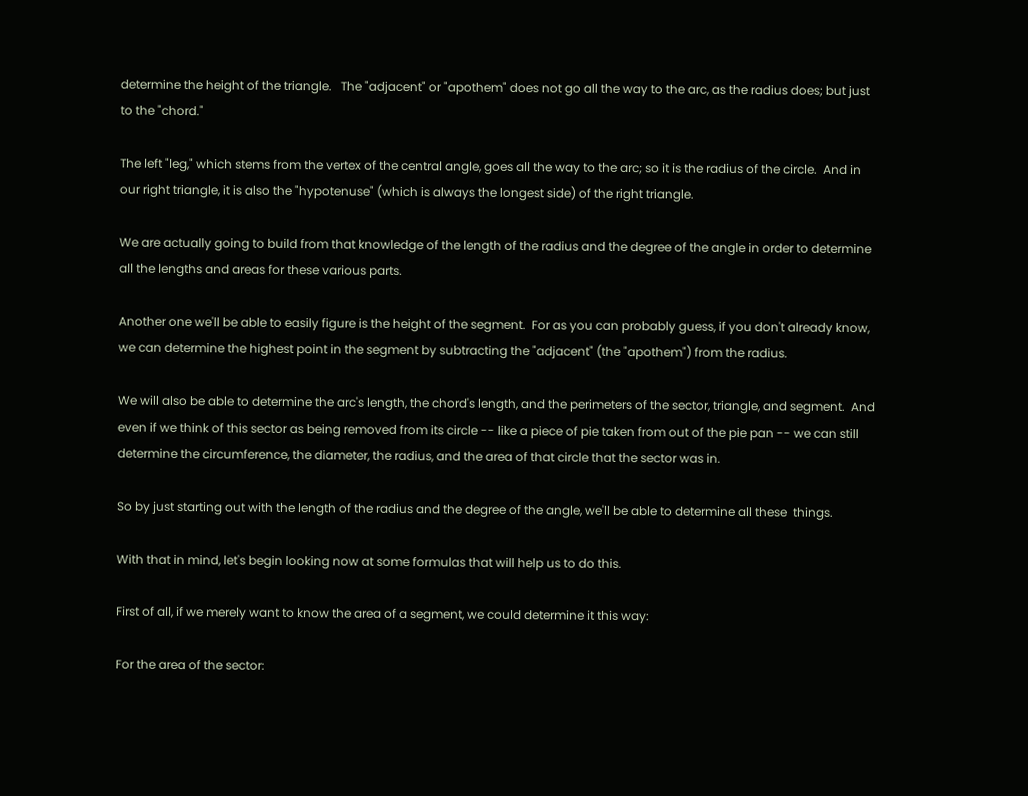determine the height of the triangle.   The "adjacent" or "apothem" does not go all the way to the arc, as the radius does; but just to the "chord."

The left "leg," which stems from the vertex of the central angle, goes all the way to the arc; so it is the radius of the circle.  And in our right triangle, it is also the "hypotenuse" (which is always the longest side) of the right triangle.

We are actually going to build from that knowledge of the length of the radius and the degree of the angle in order to determine all the lengths and areas for these various parts.

Another one we'll be able to easily figure is the height of the segment.  For as you can probably guess, if you don't already know, we can determine the highest point in the segment by subtracting the "adjacent" (the "apothem") from the radius.

We will also be able to determine the arc's length, the chord's length, and the perimeters of the sector, triangle, and segment.  And even if we think of this sector as being removed from its circle -- like a piece of pie taken from out of the pie pan -- we can still determine the circumference, the diameter, the radius, and the area of that circle that the sector was in.

So by just starting out with the length of the radius and the degree of the angle, we'll be able to determine all these  things.

With that in mind, let's begin looking now at some formulas that will help us to do this.

First of all, if we merely want to know the area of a segment, we could determine it this way:

For the area of the sector: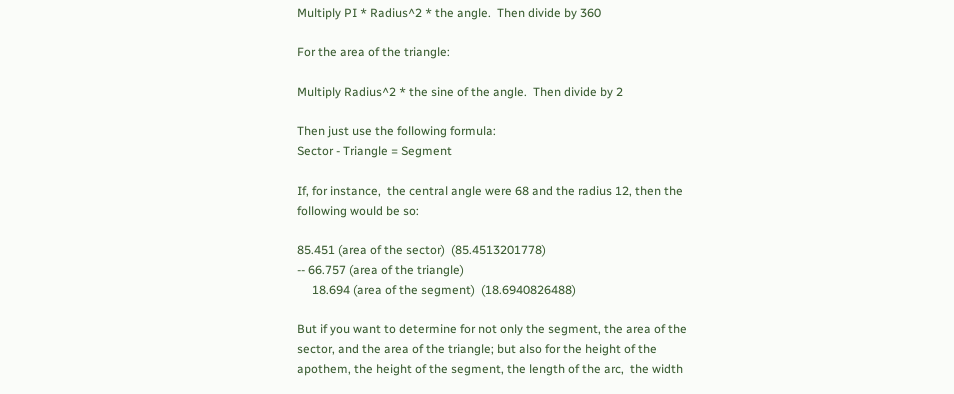Multiply PI * Radius^2 * the angle.  Then divide by 360

For the area of the triangle:

Multiply Radius^2 * the sine of the angle.  Then divide by 2

Then just use the following formula:
Sector - Triangle = Segment

If, for instance,  the central angle were 68 and the radius 12, then the following would be so:

85.451 (area of the sector)  (85.4513201778)
-- 66.757 (area of the triangle)
     18.694 (area of the segment)  (18.6940826488)

But if you want to determine for not only the segment, the area of the sector, and the area of the triangle; but also for the height of the apothem, the height of the segment, the length of the arc,  the width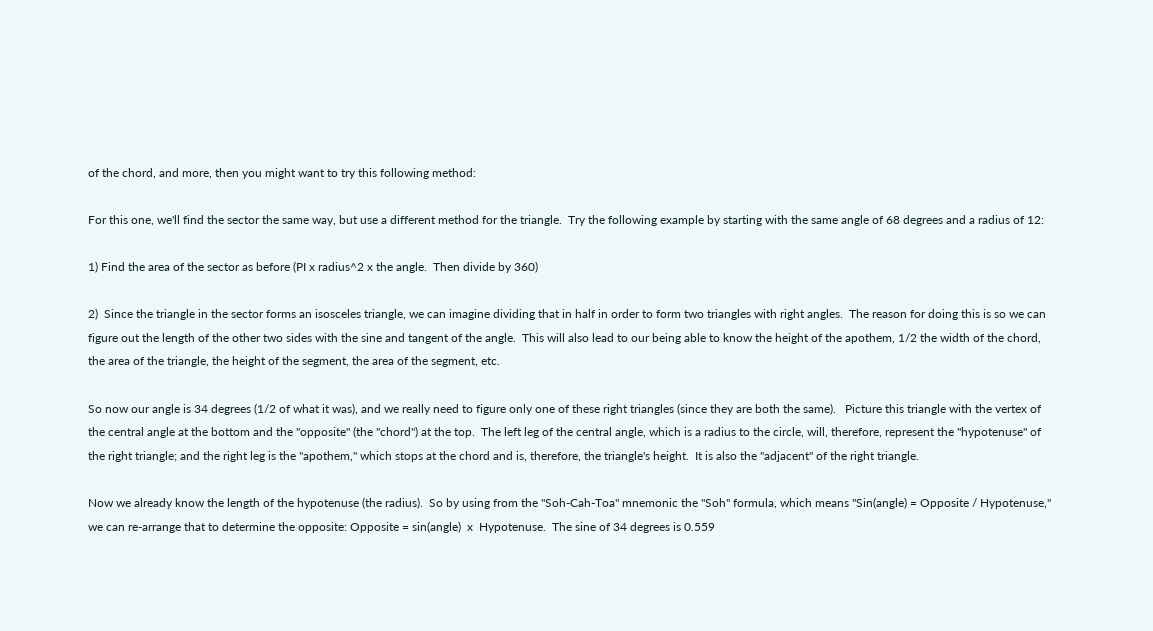of the chord, and more, then you might want to try this following method:

For this one, we'll find the sector the same way, but use a different method for the triangle.  Try the following example by starting with the same angle of 68 degrees and a radius of 12:

1) Find the area of the sector as before (PI x radius^2 x the angle.  Then divide by 360)

2)  Since the triangle in the sector forms an isosceles triangle, we can imagine dividing that in half in order to form two triangles with right angles.  The reason for doing this is so we can figure out the length of the other two sides with the sine and tangent of the angle.  This will also lead to our being able to know the height of the apothem, 1/2 the width of the chord, the area of the triangle, the height of the segment, the area of the segment, etc.

So now our angle is 34 degrees (1/2 of what it was), and we really need to figure only one of these right triangles (since they are both the same).   Picture this triangle with the vertex of the central angle at the bottom and the "opposite" (the "chord") at the top.  The left leg of the central angle, which is a radius to the circle, will, therefore, represent the "hypotenuse" of the right triangle; and the right leg is the "apothem," which stops at the chord and is, therefore, the triangle's height.  It is also the "adjacent" of the right triangle.

Now we already know the length of the hypotenuse (the radius).  So by using from the "Soh-Cah-Toa" mnemonic the "Soh" formula, which means "Sin(angle) = Opposite / Hypotenuse," we can re-arrange that to determine the opposite: Opposite = sin(angle)  x  Hypotenuse.  The sine of 34 degrees is 0.559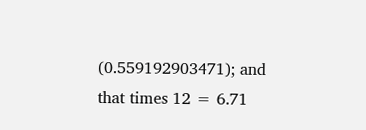(0.559192903471); and that times 12 = 6.71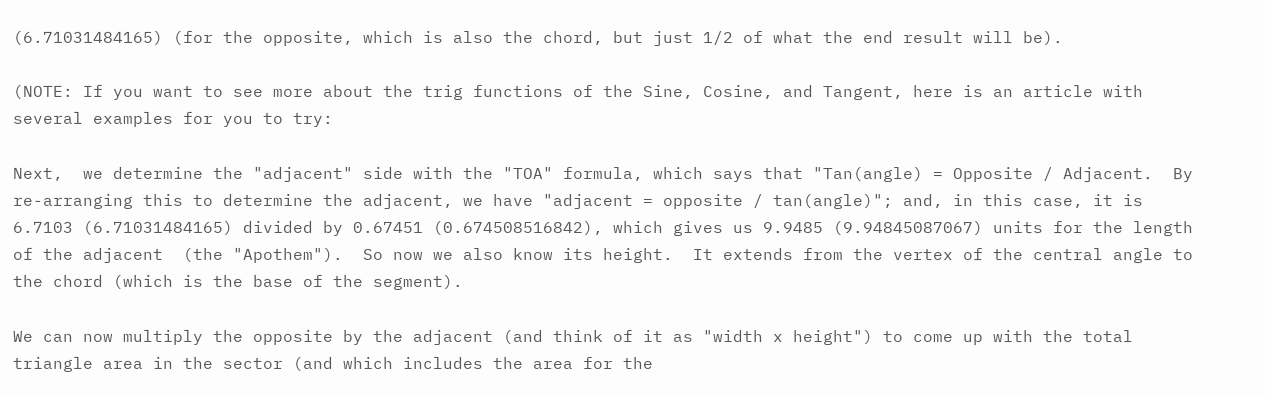(6.71031484165) (for the opposite, which is also the chord, but just 1/2 of what the end result will be).

(NOTE: If you want to see more about the trig functions of the Sine, Cosine, and Tangent, here is an article with several examples for you to try:

Next,  we determine the "adjacent" side with the "TOA" formula, which says that "Tan(angle) = Opposite / Adjacent.  By re-arranging this to determine the adjacent, we have "adjacent = opposite / tan(angle)"; and, in this case, it is 6.7103 (6.71031484165) divided by 0.67451 (0.674508516842), which gives us 9.9485 (9.94845087067) units for the length of the adjacent  (the "Apothem").  So now we also know its height.  It extends from the vertex of the central angle to the chord (which is the base of the segment).

We can now multiply the opposite by the adjacent (and think of it as "width x height") to come up with the total triangle area in the sector (and which includes the area for the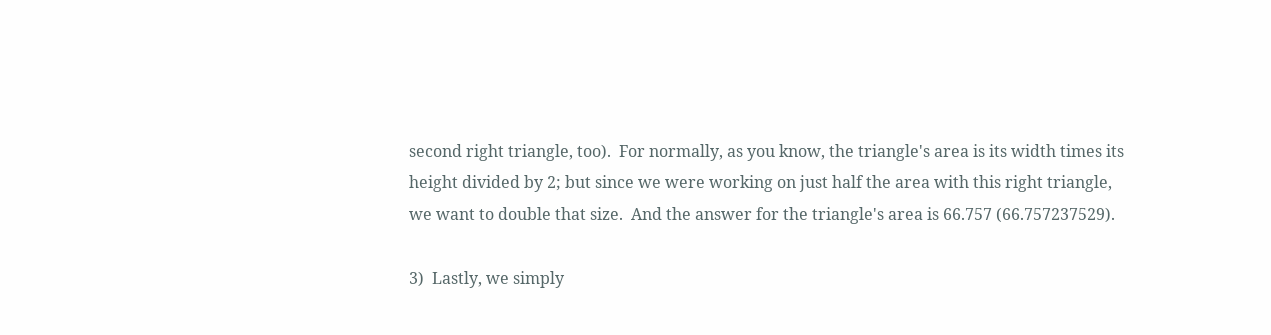second right triangle, too).  For normally, as you know, the triangle's area is its width times its height divided by 2; but since we were working on just half the area with this right triangle, we want to double that size.  And the answer for the triangle's area is 66.757 (66.757237529).

3)  Lastly, we simply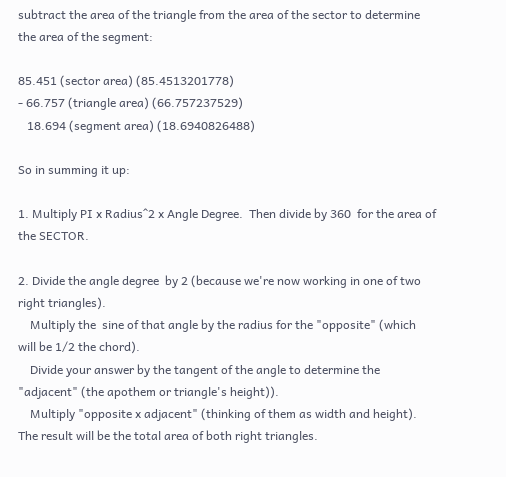subtract the area of the triangle from the area of the sector to determine the area of the segment:

85.451 (sector area) (85.4513201778)
- 66.757 (triangle area) (66.757237529)
   18.694 (segment area) (18.6940826488)

So in summing it up:

1. Multiply PI x Radius^2 x Angle Degree.  Then divide by 360  for the area of the SECTOR.

2. Divide the angle degree  by 2 (because we're now working in one of two right triangles).
    Multiply the  sine of that angle by the radius for the "opposite" (which will be 1/2 the chord).
    Divide your answer by the tangent of the angle to determine the "adjacent" (the apothem or triangle's height)).
    Multiply "opposite x adjacent" (thinking of them as width and height).  The result will be the total area of both right triangles.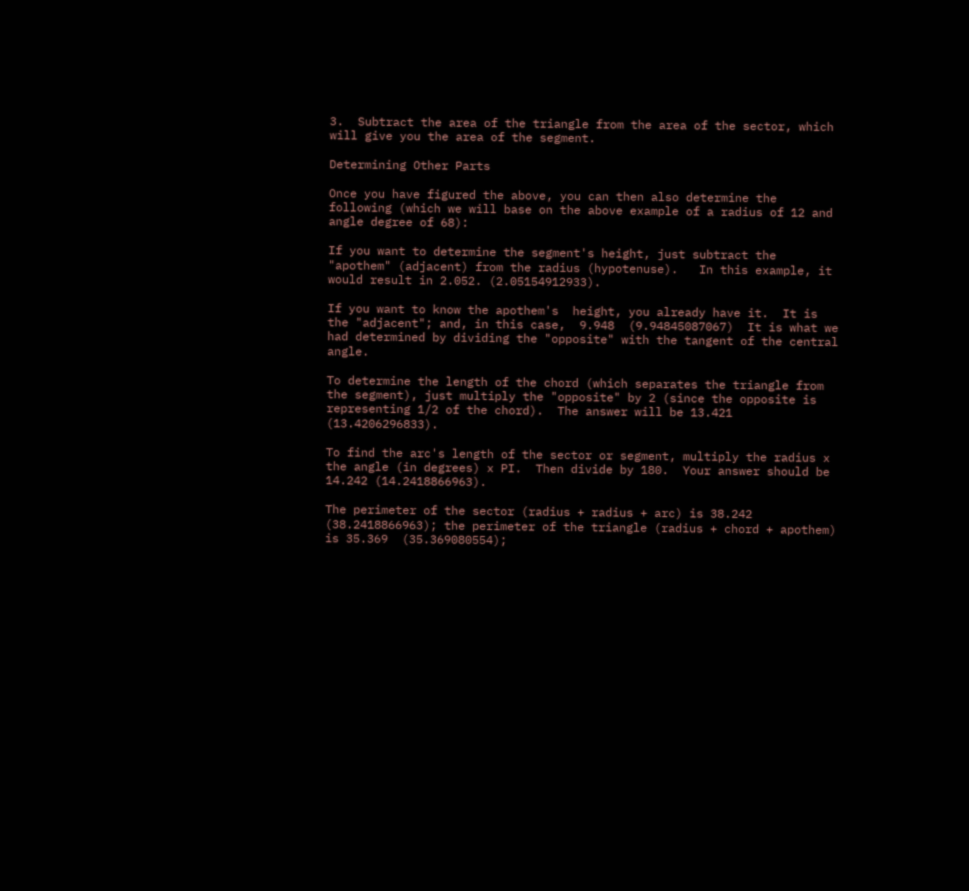3.  Subtract the area of the triangle from the area of the sector, which will give you the area of the segment.

Determining Other Parts

Once you have figured the above, you can then also determine the following (which we will base on the above example of a radius of 12 and angle degree of 68):

If you want to determine the segment's height, just subtract the "apothem" (adjacent) from the radius (hypotenuse).   In this example, it would result in 2.052. (2.05154912933).

If you want to know the apothem's  height, you already have it.  It is the "adjacent"; and, in this case,  9.948  (9.94845087067)  It is what we had determined by dividing the "opposite" with the tangent of the central angle.

To determine the length of the chord (which separates the triangle from the segment), just multiply the "opposite" by 2 (since the opposite is representing 1/2 of the chord).  The answer will be 13.421  (13.4206296833).

To find the arc's length of the sector or segment, multiply the radius x the angle (in degrees) x PI.  Then divide by 180.  Your answer should be 14.242 (14.2418866963).

The perimeter of the sector (radius + radius + arc) is 38.242 (38.2418866963); the perimeter of the triangle (radius + chord + apothem) is 35.369  (35.369080554);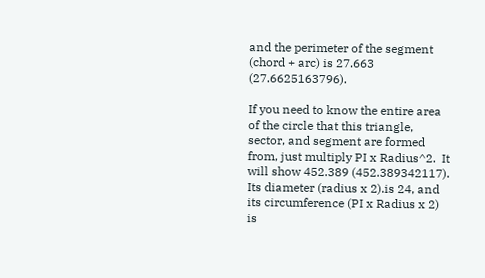and the perimeter of the segment (chord + arc) is 27.663 (27.6625163796).

If you need to know the entire area of the circle that this triangle, sector, and segment are formed from, just multiply PI x Radius^2.  It will show 452.389 (452.389342117).  Its diameter (radius x 2).is 24, and its circumference (PI x Radius x 2) is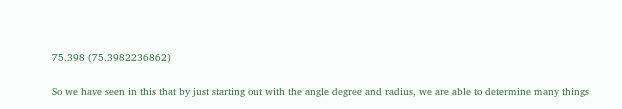75.398 (75.3982236862)

So we have seen in this that by just starting out with the angle degree and radius, we are able to determine many things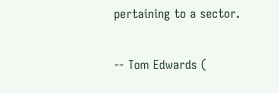pertaining to a sector.

-- Tom Edwards (